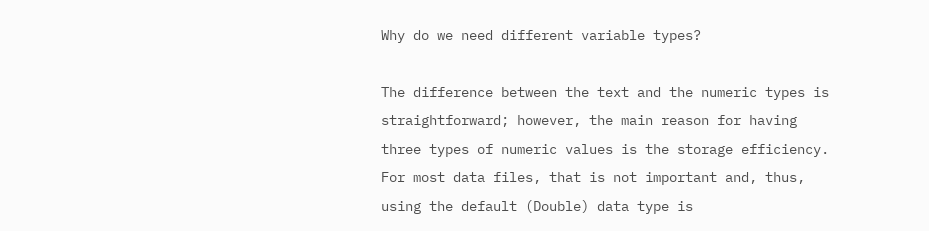Why do we need different variable types?

The difference between the text and the numeric types is straightforward; however, the main reason for having three types of numeric values is the storage efficiency. For most data files, that is not important and, thus, using the default (Double) data type is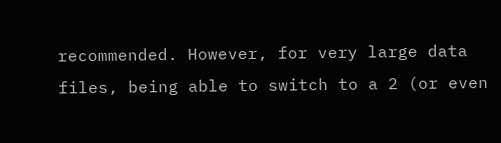recommended. However, for very large data files, being able to switch to a 2 (or even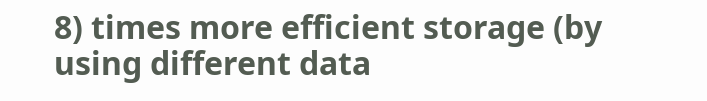8) times more efficient storage (by using different data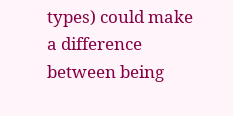types) could make a difference between being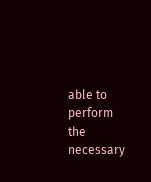able to perform the necessary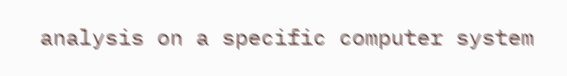analysis on a specific computer system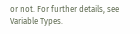or not. For further details, see Variable Types.